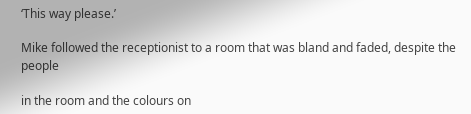‘This way please.’

Mike followed the receptionist to a room that was bland and faded, despite the people

in the room and the colours on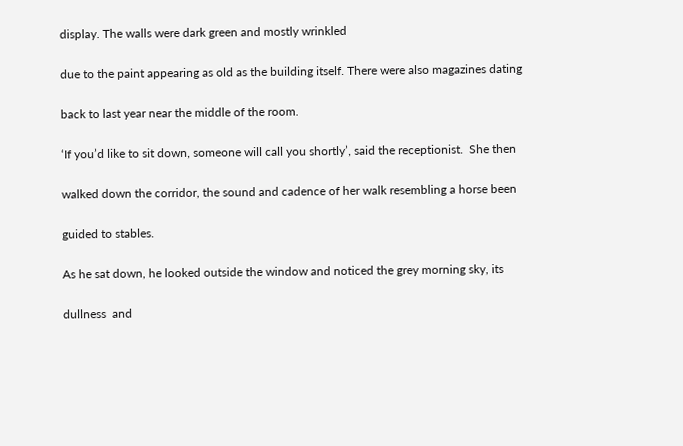display. The walls were dark green and mostly wrinkled

due to the paint appearing as old as the building itself. There were also magazines dating

back to last year near the middle of the room.

‘If you’d like to sit down, someone will call you shortly’, said the receptionist.  She then

walked down the corridor, the sound and cadence of her walk resembling a horse been

guided to stables.

As he sat down, he looked outside the window and noticed the grey morning sky, its

dullness  and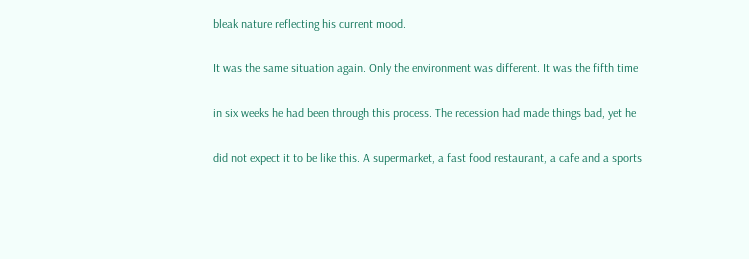bleak nature reflecting his current mood.

It was the same situation again. Only the environment was different. It was the fifth time

in six weeks he had been through this process. The recession had made things bad, yet he

did not expect it to be like this. A supermarket, a fast food restaurant, a cafe and a sports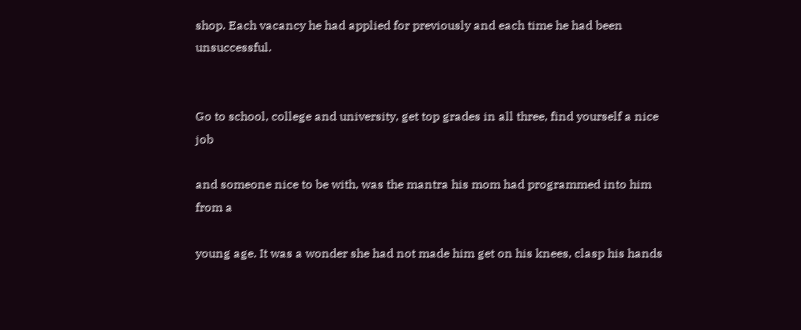shop. Each vacancy he had applied for previously and each time he had been unsuccessful.


Go to school, college and university, get top grades in all three, find yourself a nice job

and someone nice to be with, was the mantra his mom had programmed into him from a

young age. It was a wonder she had not made him get on his knees, clasp his hands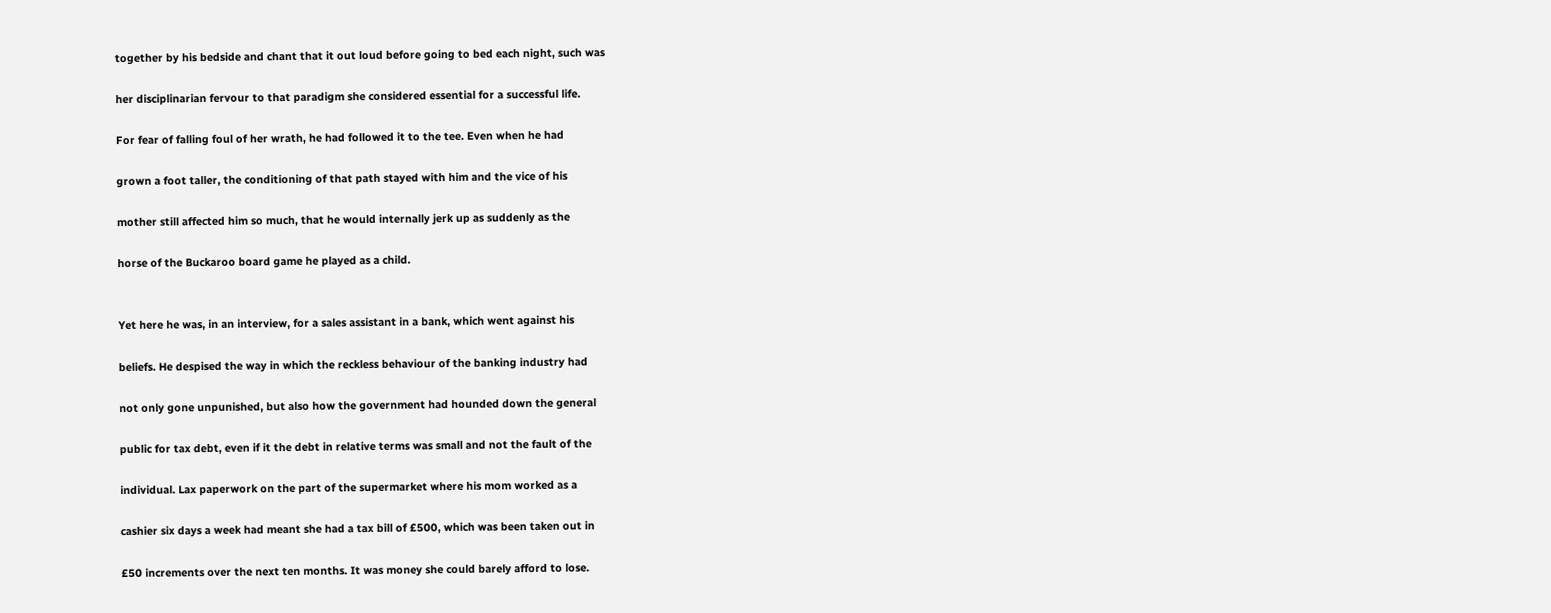together by his bedside and chant that it out loud before going to bed each night, such was

her disciplinarian fervour to that paradigm she considered essential for a successful life.

For fear of falling foul of her wrath, he had followed it to the tee. Even when he had

grown a foot taller, the conditioning of that path stayed with him and the vice of his

mother still affected him so much, that he would internally jerk up as suddenly as the

horse of the Buckaroo board game he played as a child.


Yet here he was, in an interview, for a sales assistant in a bank, which went against his

beliefs. He despised the way in which the reckless behaviour of the banking industry had

not only gone unpunished, but also how the government had hounded down the general

public for tax debt, even if it the debt in relative terms was small and not the fault of the

individual. Lax paperwork on the part of the supermarket where his mom worked as a

cashier six days a week had meant she had a tax bill of £500, which was been taken out in

£50 increments over the next ten months. It was money she could barely afford to lose.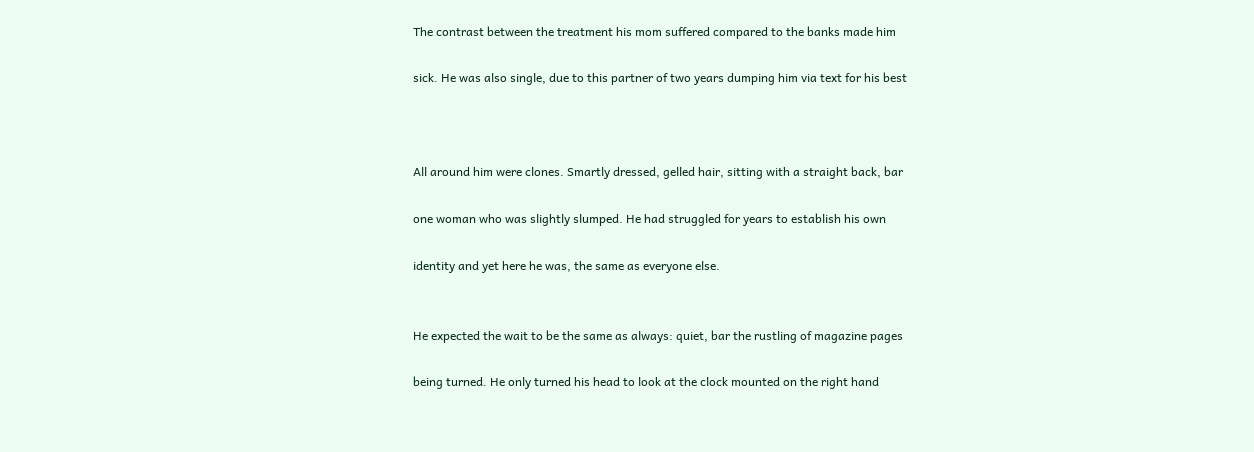The contrast between the treatment his mom suffered compared to the banks made him

sick. He was also single, due to this partner of two years dumping him via text for his best



All around him were clones. Smartly dressed, gelled hair, sitting with a straight back, bar

one woman who was slightly slumped. He had struggled for years to establish his own

identity and yet here he was, the same as everyone else.


He expected the wait to be the same as always: quiet, bar the rustling of magazine pages

being turned. He only turned his head to look at the clock mounted on the right hand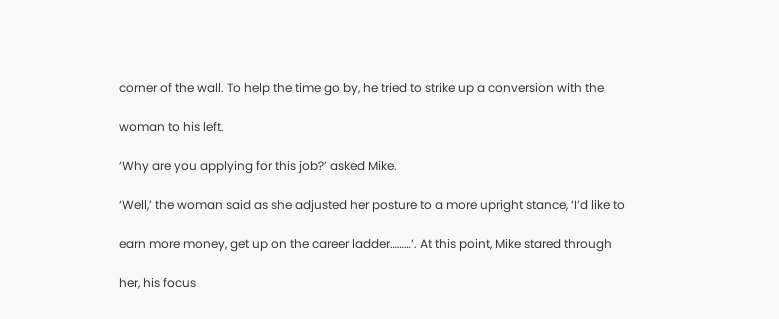corner of the wall. To help the time go by, he tried to strike up a conversion with the

woman to his left.

‘Why are you applying for this job?’ asked Mike.

‘Well,’ the woman said as she adjusted her posture to a more upright stance, ‘I’d like to

earn more money, get up on the career ladder………’. At this point, Mike stared through

her, his focus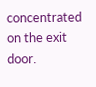concentrated on the exit door.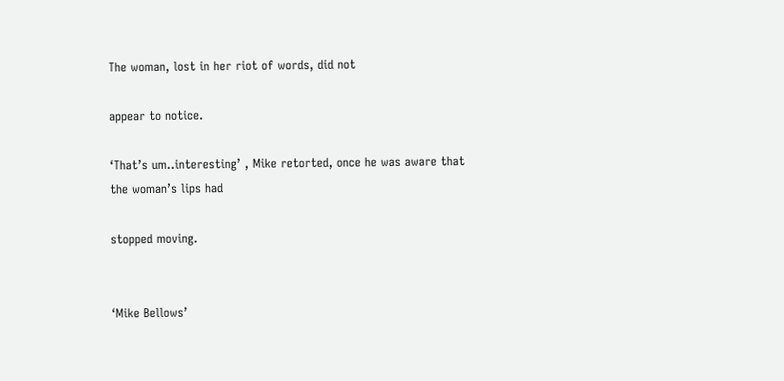The woman, lost in her riot of words, did not

appear to notice.

‘That’s um..interesting’ , Mike retorted, once he was aware that the woman’s lips had

stopped moving.


‘Mike Bellows’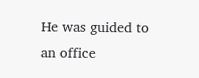He was guided to an office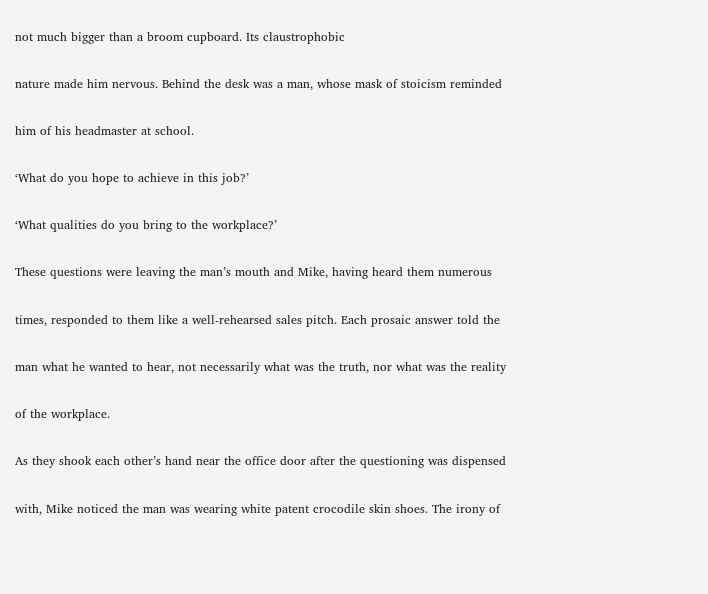not much bigger than a broom cupboard. Its claustrophobic

nature made him nervous. Behind the desk was a man, whose mask of stoicism reminded

him of his headmaster at school.

‘What do you hope to achieve in this job?’

‘What qualities do you bring to the workplace?’

These questions were leaving the man’s mouth and Mike, having heard them numerous

times, responded to them like a well-rehearsed sales pitch. Each prosaic answer told the

man what he wanted to hear, not necessarily what was the truth, nor what was the reality

of the workplace.

As they shook each other’s hand near the office door after the questioning was dispensed

with, Mike noticed the man was wearing white patent crocodile skin shoes. The irony of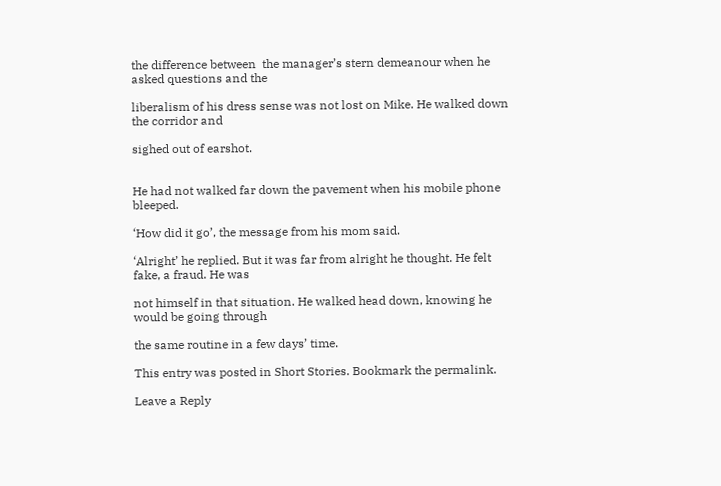the difference between  the manager’s stern demeanour when he asked questions and the

liberalism of his dress sense was not lost on Mike. He walked down the corridor and

sighed out of earshot.


He had not walked far down the pavement when his mobile phone bleeped.

‘How did it go’, the message from his mom said.

‘Alright’ he replied. But it was far from alright he thought. He felt fake, a fraud. He was

not himself in that situation. He walked head down, knowing he would be going through

the same routine in a few days’ time.

This entry was posted in Short Stories. Bookmark the permalink.

Leave a Reply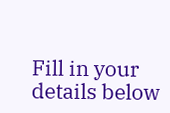Fill in your details below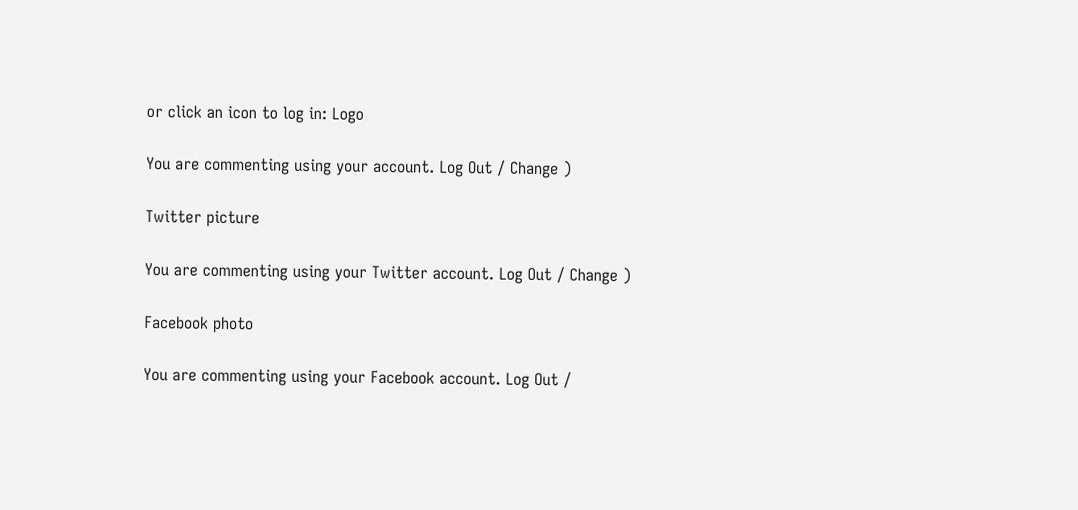or click an icon to log in: Logo

You are commenting using your account. Log Out / Change )

Twitter picture

You are commenting using your Twitter account. Log Out / Change )

Facebook photo

You are commenting using your Facebook account. Log Out /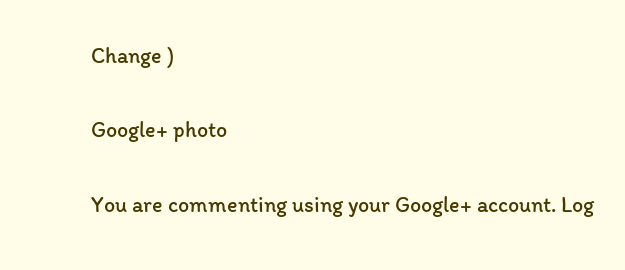Change )

Google+ photo

You are commenting using your Google+ account. Log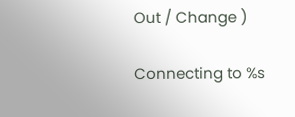Out / Change )

Connecting to %s